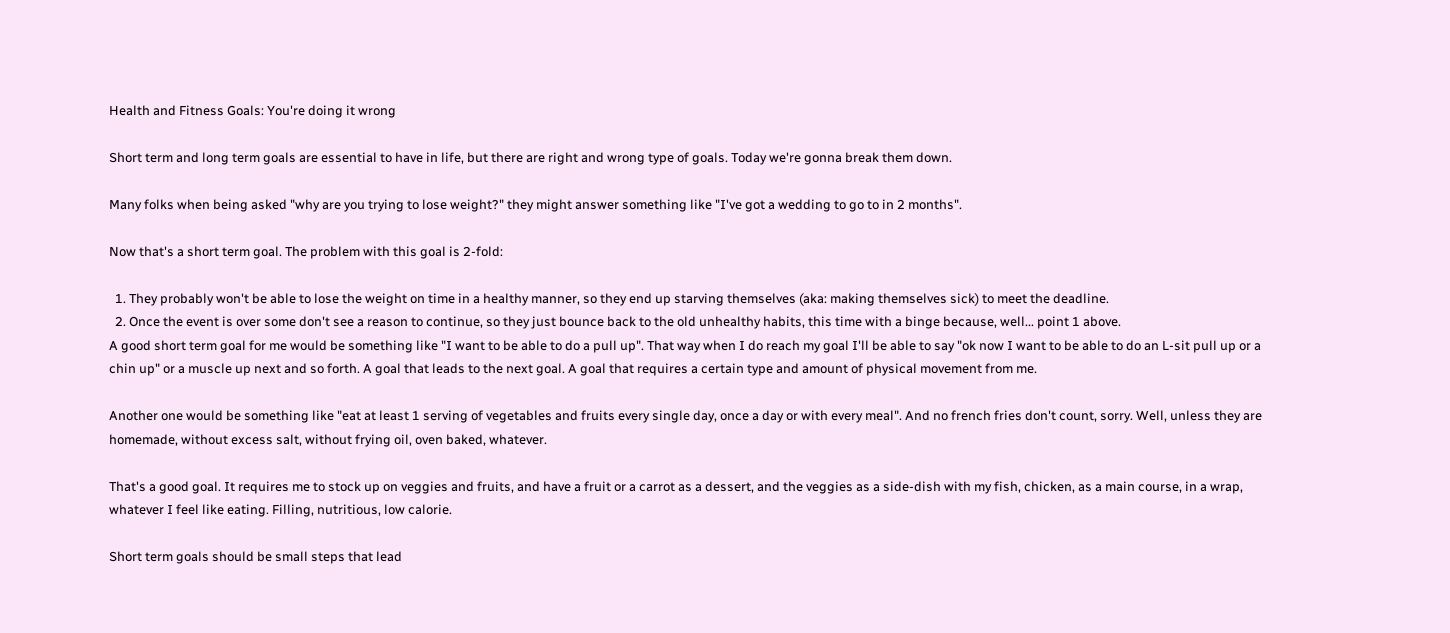Health and Fitness Goals: You're doing it wrong

Short term and long term goals are essential to have in life, but there are right and wrong type of goals. Today we're gonna break them down.

Many folks when being asked "why are you trying to lose weight?" they might answer something like "I've got a wedding to go to in 2 months".

Now that's a short term goal. The problem with this goal is 2-fold:

  1. They probably won't be able to lose the weight on time in a healthy manner, so they end up starving themselves (aka: making themselves sick) to meet the deadline.
  2. Once the event is over some don't see a reason to continue, so they just bounce back to the old unhealthy habits, this time with a binge because, well... point 1 above.
A good short term goal for me would be something like "I want to be able to do a pull up". That way when I do reach my goal I'll be able to say "ok now I want to be able to do an L-sit pull up or a chin up" or a muscle up next and so forth. A goal that leads to the next goal. A goal that requires a certain type and amount of physical movement from me.

Another one would be something like "eat at least 1 serving of vegetables and fruits every single day, once a day or with every meal". And no french fries don't count, sorry. Well, unless they are homemade, without excess salt, without frying oil, oven baked, whatever.

That's a good goal. It requires me to stock up on veggies and fruits, and have a fruit or a carrot as a dessert, and the veggies as a side-dish with my fish, chicken, as a main course, in a wrap, whatever I feel like eating. Filling, nutritious, low calorie.

Short term goals should be small steps that lead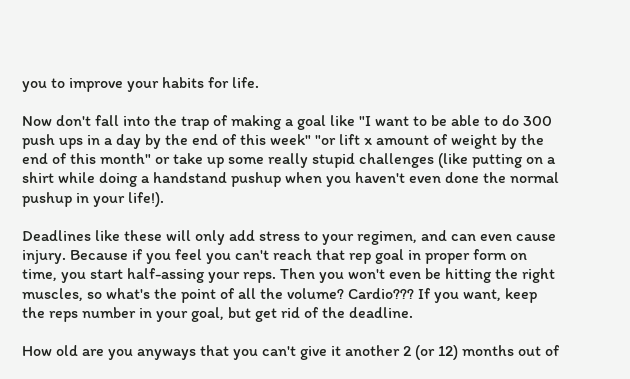you to improve your habits for life.

Now don't fall into the trap of making a goal like "I want to be able to do 300 push ups in a day by the end of this week" "or lift x amount of weight by the end of this month" or take up some really stupid challenges (like putting on a shirt while doing a handstand pushup when you haven't even done the normal pushup in your life!).

Deadlines like these will only add stress to your regimen, and can even cause injury. Because if you feel you can't reach that rep goal in proper form on time, you start half-assing your reps. Then you won't even be hitting the right muscles, so what's the point of all the volume? Cardio??? If you want, keep the reps number in your goal, but get rid of the deadline.

How old are you anyways that you can't give it another 2 (or 12) months out of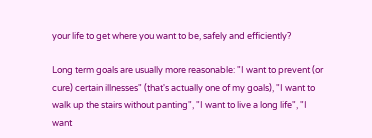your life to get where you want to be, safely and efficiently?

Long term goals are usually more reasonable: "I want to prevent (or cure) certain illnesses" (that's actually one of my goals), "I want to walk up the stairs without panting", "I want to live a long life", "I want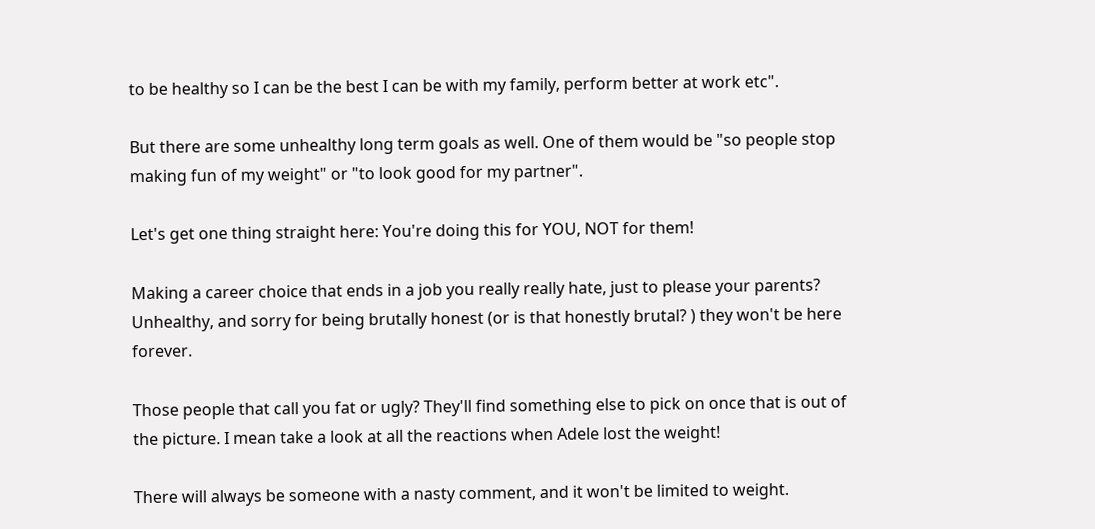to be healthy so I can be the best I can be with my family, perform better at work etc".

But there are some unhealthy long term goals as well. One of them would be "so people stop making fun of my weight" or "to look good for my partner".

Let's get one thing straight here: You're doing this for YOU, NOT for them!

Making a career choice that ends in a job you really really hate, just to please your parents? Unhealthy, and sorry for being brutally honest (or is that honestly brutal? ) they won't be here forever.

Those people that call you fat or ugly? They'll find something else to pick on once that is out of the picture. I mean take a look at all the reactions when Adele lost the weight!

There will always be someone with a nasty comment, and it won't be limited to weight.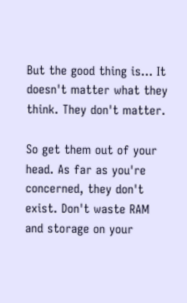But the good thing is... It doesn't matter what they think. They don't matter.

So get them out of your head. As far as you're concerned, they don't exist. Don't waste RAM and storage on your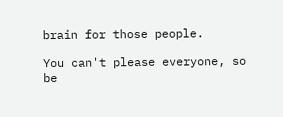brain for those people.

You can't please everyone, so be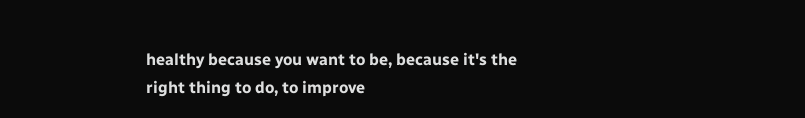healthy because you want to be, because it's the right thing to do, to improve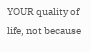YOUR quality of life, not because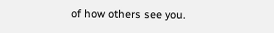of how others see you.